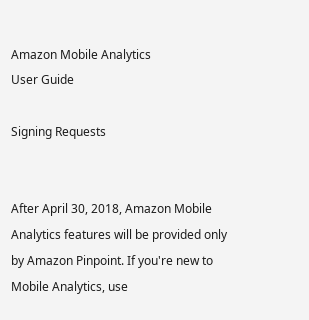Amazon Mobile Analytics
User Guide

Signing Requests


After April 30, 2018, Amazon Mobile Analytics features will be provided only by Amazon Pinpoint. If you're new to Mobile Analytics, use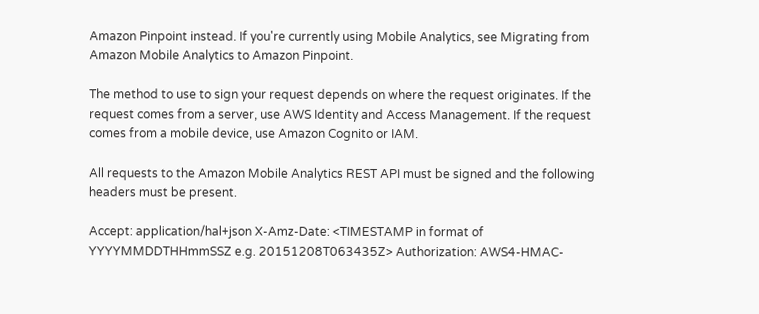Amazon Pinpoint instead. If you're currently using Mobile Analytics, see Migrating from Amazon Mobile Analytics to Amazon Pinpoint.

The method to use to sign your request depends on where the request originates. If the request comes from a server, use AWS Identity and Access Management. If the request comes from a mobile device, use Amazon Cognito or IAM.

All requests to the Amazon Mobile Analytics REST API must be signed and the following headers must be present.

Accept: application/hal+json X-Amz-Date: <TIMESTAMP in format of YYYYMMDDTHHmmSSZ e.g. 20151208T063435Z> Authorization: AWS4-HMAC-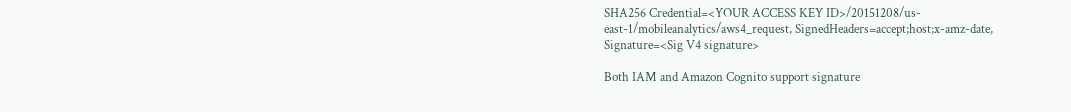SHA256 Credential=<YOUR ACCESS KEY ID>/20151208/us-east-1/mobileanalytics/aws4_request, SignedHeaders=accept;host;x-amz-date, Signature=<Sig V4 signature>

Both IAM and Amazon Cognito support signature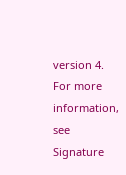version 4. For more information, see Signature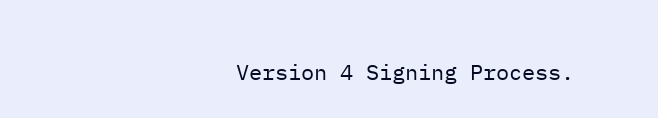Version 4 Signing Process.